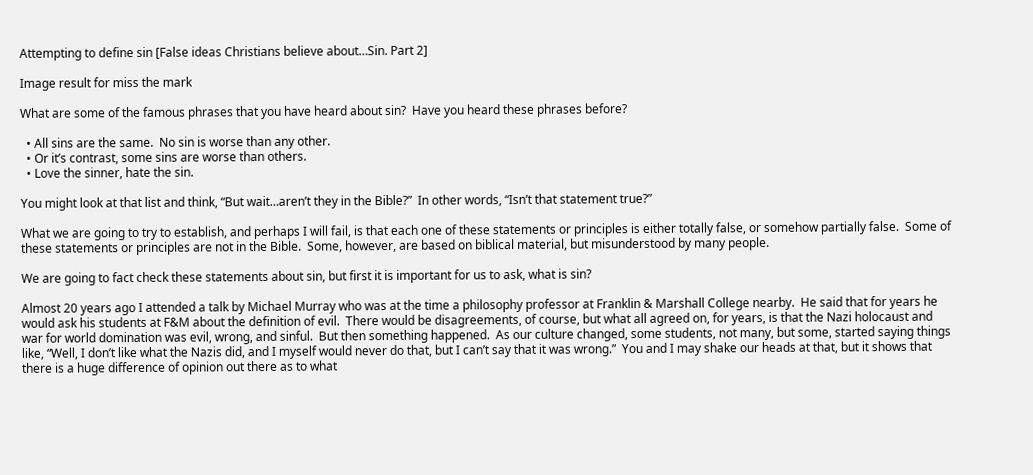Attempting to define sin [False ideas Christians believe about…Sin. Part 2]

Image result for miss the mark

What are some of the famous phrases that you have heard about sin?  Have you heard these phrases before?

  • All sins are the same.  No sin is worse than any other.
  • Or it’s contrast, some sins are worse than others.
  • Love the sinner, hate the sin.

You might look at that list and think, “But wait…aren’t they in the Bible?”  In other words, “Isn’t that statement true?”

What we are going to try to establish, and perhaps I will fail, is that each one of these statements or principles is either totally false, or somehow partially false.  Some of these statements or principles are not in the Bible.  Some, however, are based on biblical material, but misunderstood by many people.

We are going to fact check these statements about sin, but first it is important for us to ask, what is sin?

Almost 20 years ago I attended a talk by Michael Murray who was at the time a philosophy professor at Franklin & Marshall College nearby.  He said that for years he would ask his students at F&M about the definition of evil.  There would be disagreements, of course, but what all agreed on, for years, is that the Nazi holocaust and war for world domination was evil, wrong, and sinful.  But then something happened.  As our culture changed, some students, not many, but some, started saying things like, “Well, I don’t like what the Nazis did, and I myself would never do that, but I can’t say that it was wrong.”  You and I may shake our heads at that, but it shows that there is a huge difference of opinion out there as to what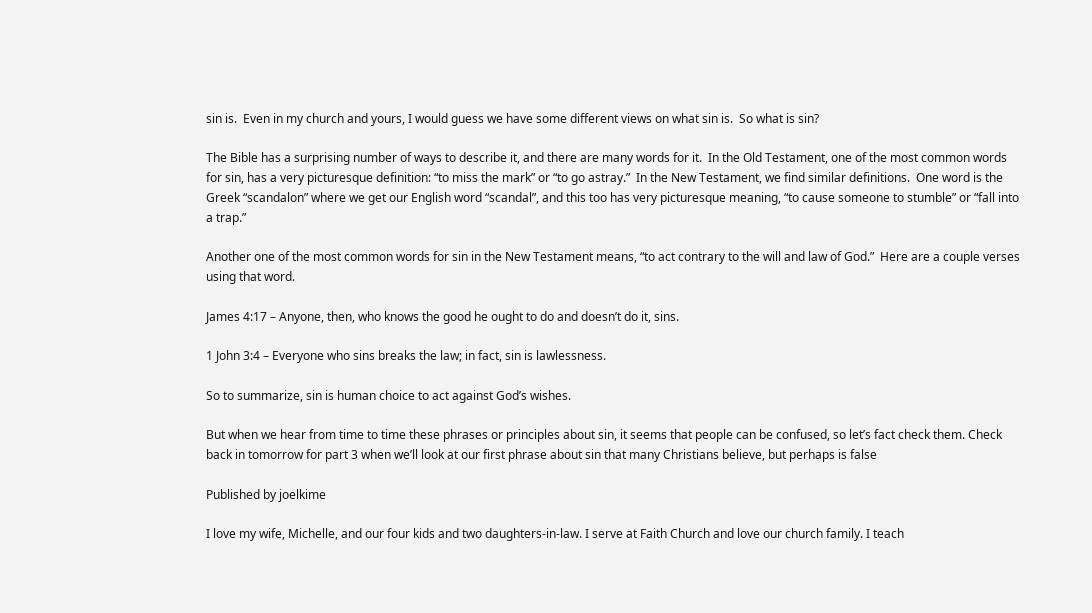sin is.  Even in my church and yours, I would guess we have some different views on what sin is.  So what is sin?

The Bible has a surprising number of ways to describe it, and there are many words for it.  In the Old Testament, one of the most common words for sin, has a very picturesque definition: “to miss the mark” or “to go astray.”  In the New Testament, we find similar definitions.  One word is the Greek “scandalon” where we get our English word “scandal”, and this too has very picturesque meaning, “to cause someone to stumble” or “fall into a trap.”

Another one of the most common words for sin in the New Testament means, “to act contrary to the will and law of God.”  Here are a couple verses using that word.

James 4:17 – Anyone, then, who knows the good he ought to do and doesn’t do it, sins.

1 John 3:4 – Everyone who sins breaks the law; in fact, sin is lawlessness.

So to summarize, sin is human choice to act against God’s wishes.

But when we hear from time to time these phrases or principles about sin, it seems that people can be confused, so let’s fact check them. Check back in tomorrow for part 3 when we’ll look at our first phrase about sin that many Christians believe, but perhaps is false

Published by joelkime

I love my wife, Michelle, and our four kids and two daughters-in-law. I serve at Faith Church and love our church family. I teach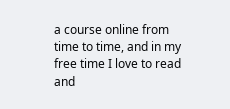a course online from time to time, and in my free time I love to read and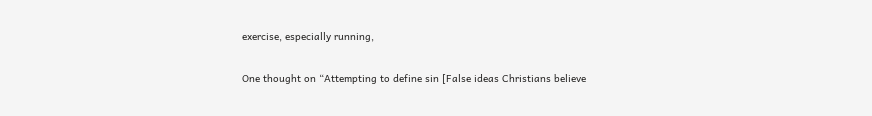exercise, especially running,

One thought on “Attempting to define sin [False ideas Christians believe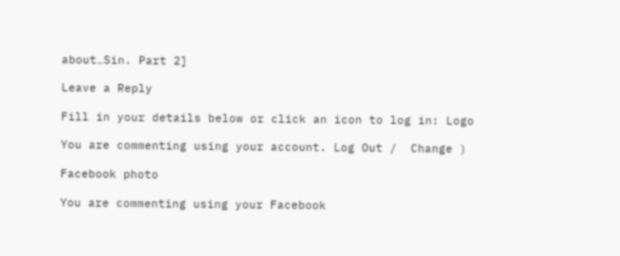about…Sin. Part 2]

Leave a Reply

Fill in your details below or click an icon to log in: Logo

You are commenting using your account. Log Out /  Change )

Facebook photo

You are commenting using your Facebook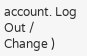account. Log Out /  Change )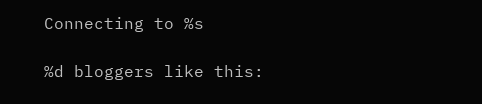Connecting to %s

%d bloggers like this: